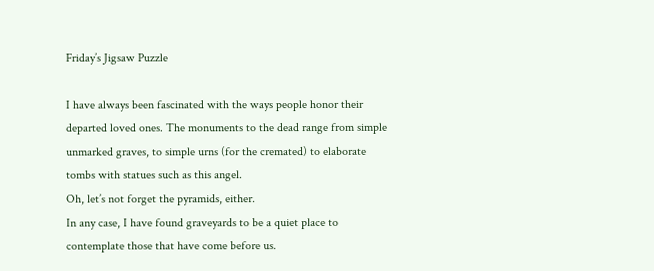Friday’s Jigsaw Puzzle

I have always been fascinated with the ways people honor their departed loved ones. The monuments to the dead range from simple unmarked graves, to simple urns (for the cremated) to elaborate tombs with statues such as this angel.
Oh, let’s not forget the pyramids, either.
In any case, I have found graveyards to be a quiet place to contemplate those that have come before us.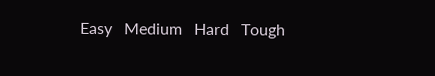Easy   Medium   Hard   Tough